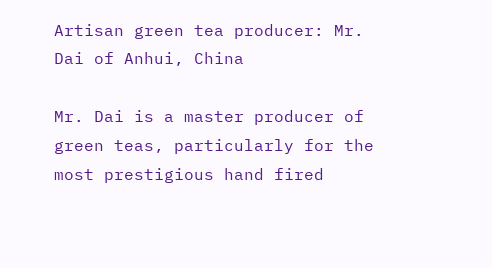Artisan green tea producer: Mr. Dai of Anhui, China

Mr. Dai is a master producer of green teas, particularly for the most prestigious hand fired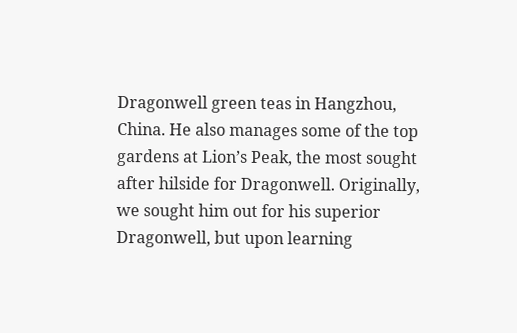Dragonwell green teas in Hangzhou, China. He also manages some of the top gardens at Lion’s Peak, the most sought after hilside for Dragonwell. Originally, we sought him out for his superior Dragonwell, but upon learning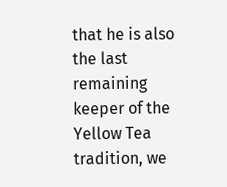that he is also the last remaining keeper of the Yellow Tea tradition, we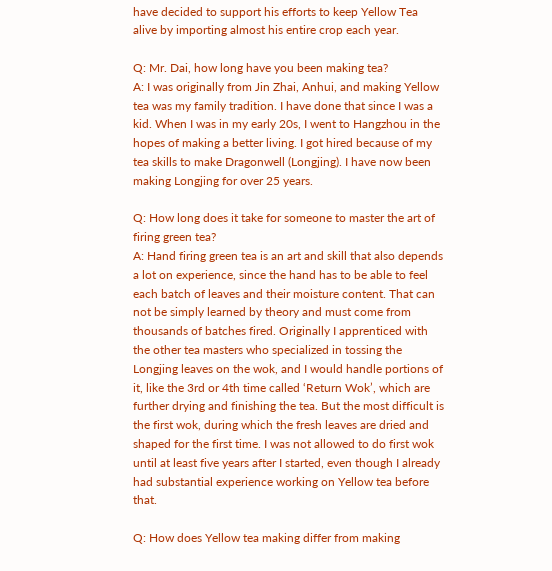have decided to support his efforts to keep Yellow Tea alive by importing almost his entire crop each year.

Q: Mr. Dai, how long have you been making tea?
A: I was originally from Jin Zhai, Anhui, and making Yellow tea was my family tradition. I have done that since I was a kid. When I was in my early 20s, I went to Hangzhou in the hopes of making a better living. I got hired because of my tea skills to make Dragonwell (Longjing). I have now been making Longjing for over 25 years.

Q: How long does it take for someone to master the art of firing green tea?
A: Hand firing green tea is an art and skill that also depends a lot on experience, since the hand has to be able to feel each batch of leaves and their moisture content. That can not be simply learned by theory and must come from thousands of batches fired. Originally I apprenticed with the other tea masters who specialized in tossing the Longjing leaves on the wok, and I would handle portions of it, like the 3rd or 4th time called ‘Return Wok’, which are further drying and finishing the tea. But the most difficult is the first wok, during which the fresh leaves are dried and shaped for the first time. I was not allowed to do first wok until at least five years after I started, even though I already had substantial experience working on Yellow tea before that.

Q: How does Yellow tea making differ from making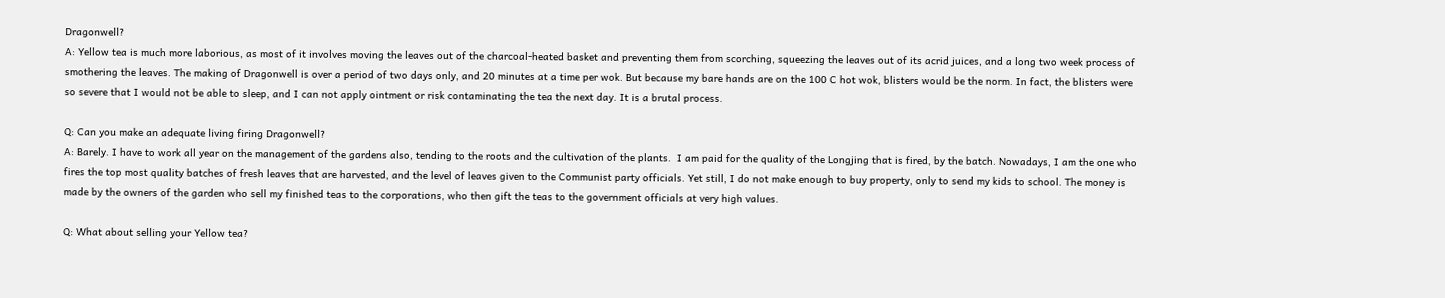Dragonwell?
A: Yellow tea is much more laborious, as most of it involves moving the leaves out of the charcoal-heated basket and preventing them from scorching, squeezing the leaves out of its acrid juices, and a long two week process of smothering the leaves. The making of Dragonwell is over a period of two days only, and 20 minutes at a time per wok. But because my bare hands are on the 100 C hot wok, blisters would be the norm. In fact, the blisters were so severe that I would not be able to sleep, and I can not apply ointment or risk contaminating the tea the next day. It is a brutal process.

Q: Can you make an adequate living firing Dragonwell?
A: Barely. I have to work all year on the management of the gardens also, tending to the roots and the cultivation of the plants.  I am paid for the quality of the Longjing that is fired, by the batch. Nowadays, I am the one who fires the top most quality batches of fresh leaves that are harvested, and the level of leaves given to the Communist party officials. Yet still, I do not make enough to buy property, only to send my kids to school. The money is made by the owners of the garden who sell my finished teas to the corporations, who then gift the teas to the government officials at very high values.

Q: What about selling your Yellow tea?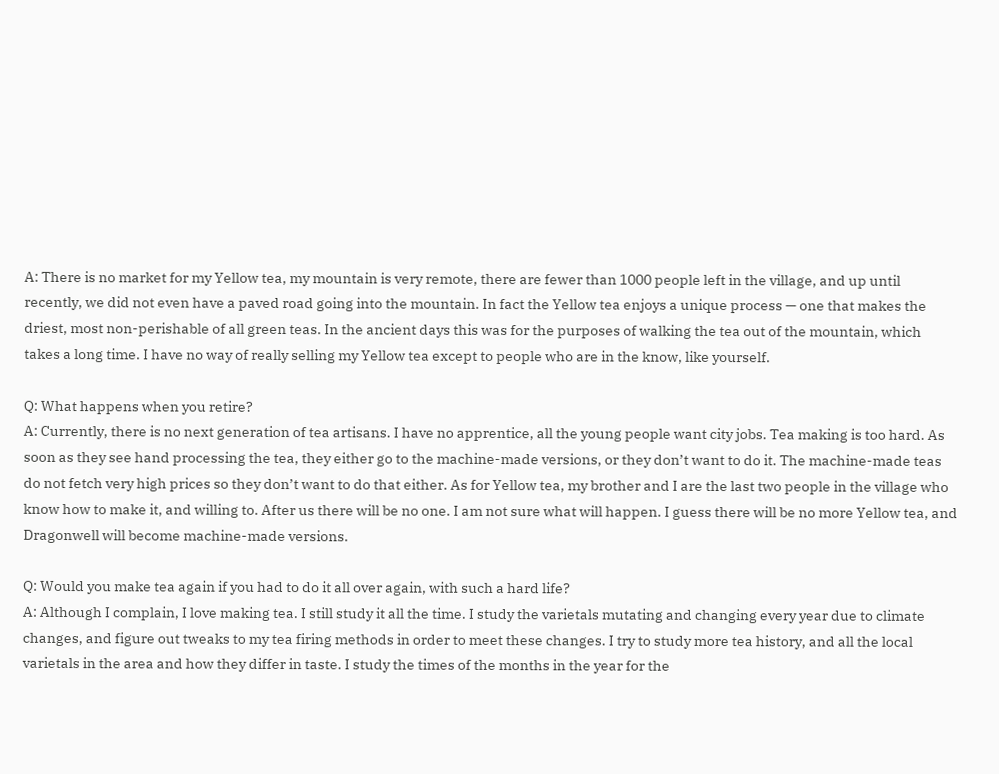A: There is no market for my Yellow tea, my mountain is very remote, there are fewer than 1000 people left in the village, and up until recently, we did not even have a paved road going into the mountain. In fact the Yellow tea enjoys a unique process — one that makes the driest, most non-perishable of all green teas. In the ancient days this was for the purposes of walking the tea out of the mountain, which takes a long time. I have no way of really selling my Yellow tea except to people who are in the know, like yourself.

Q: What happens when you retire?
A: Currently, there is no next generation of tea artisans. I have no apprentice, all the young people want city jobs. Tea making is too hard. As soon as they see hand processing the tea, they either go to the machine-made versions, or they don’t want to do it. The machine-made teas do not fetch very high prices so they don’t want to do that either. As for Yellow tea, my brother and I are the last two people in the village who know how to make it, and willing to. After us there will be no one. I am not sure what will happen. I guess there will be no more Yellow tea, and Dragonwell will become machine-made versions.

Q: Would you make tea again if you had to do it all over again, with such a hard life?
A: Although I complain, I love making tea. I still study it all the time. I study the varietals mutating and changing every year due to climate changes, and figure out tweaks to my tea firing methods in order to meet these changes. I try to study more tea history, and all the local varietals in the area and how they differ in taste. I study the times of the months in the year for the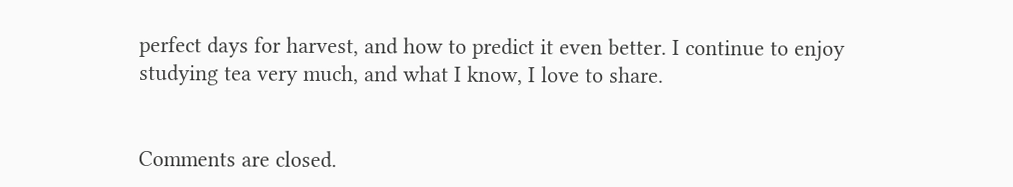perfect days for harvest, and how to predict it even better. I continue to enjoy studying tea very much, and what I know, I love to share.


Comments are closed.